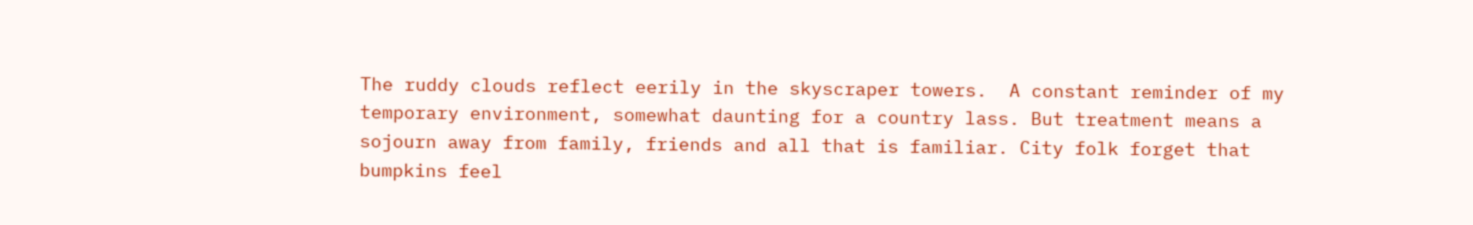The ruddy clouds reflect eerily in the skyscraper towers.  A constant reminder of my temporary environment, somewhat daunting for a country lass. But treatment means a sojourn away from family, friends and all that is familiar. City folk forget that bumpkins feel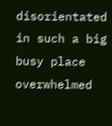disorientated in such a big busy place overwhelmed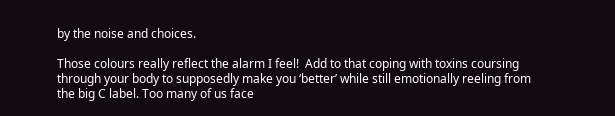by the noise and choices.

Those colours really reflect the alarm I feel!  Add to that coping with toxins coursing through your body to supposedly make you ‘better’ while still emotionally reeling from the big C label. Too many of us face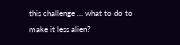this challenge … what to do to make it less alien?